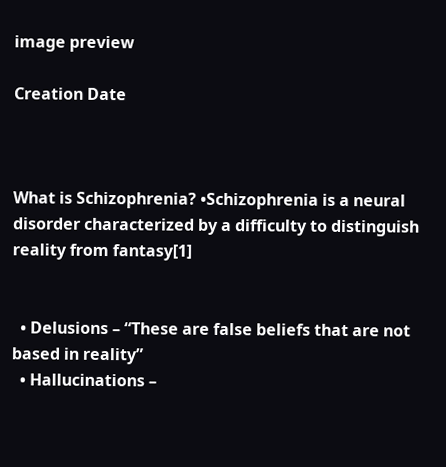image preview

Creation Date



What is Schizophrenia? •Schizophrenia is a neural disorder characterized by a difficulty to distinguish reality from fantasy[1]


  • Delusions – “These are false beliefs that are not based in reality”
  • Hallucinations –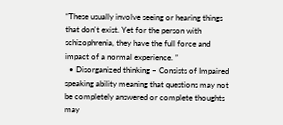“These usually involve seeing or hearing things that don't exist. Yet for the person with schizophrenia, they have the full force and impact of a normal experience. ”
  • Disorganized thinking – Consists of Impaired speaking ability meaning that questions may not be completely answered or complete thoughts may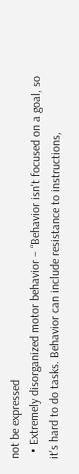not be expressed
  • Extremely disorganized motor behavior – “Behavior isn't focused on a goal, so it's hard to do tasks. Behavior can include resistance to instructions,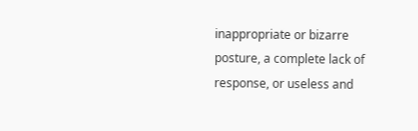inappropriate or bizarre posture, a complete lack of response, or useless and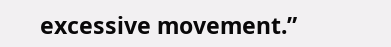excessive movement.”